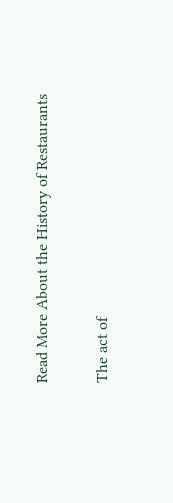Read More About the History of Restaurants

The act of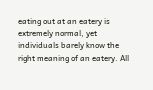eating out at an eatery is extremely normal, yet individuals barely know the right meaning of an eatery. All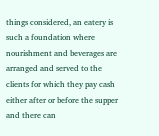things considered, an eatery is such a foundation where nourishment and beverages are arranged and served to the clients for which they pay cash either after or before the supper and there can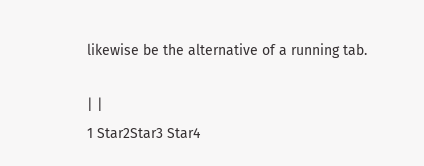likewise be the alternative of a running tab.

| |
1 Star2Star3 Star4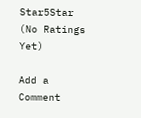Star5Star (No Ratings Yet)

Add a Comment